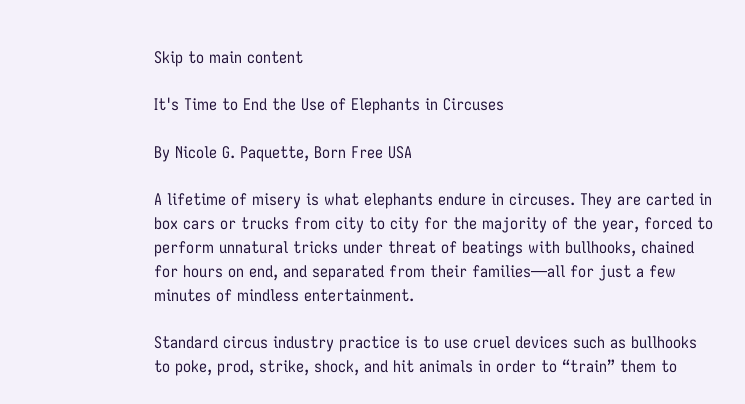Skip to main content

It's Time to End the Use of Elephants in Circuses

By Nicole G. Paquette, Born Free USA

A lifetime of misery is what elephants endure in circuses. They are carted in box cars or trucks from city to city for the majority of the year, forced to perform unnatural tricks under threat of beatings with bullhooks, chained for hours on end, and separated from their families—all for just a few minutes of mindless entertainment.

Standard circus industry practice is to use cruel devices such as bullhooks to poke, prod, strike, shock, and hit animals in order to “train” them to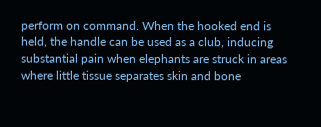perform on command. When the hooked end is held, the handle can be used as a club, inducing substantial pain when elephants are struck in areas where little tissue separates skin and bone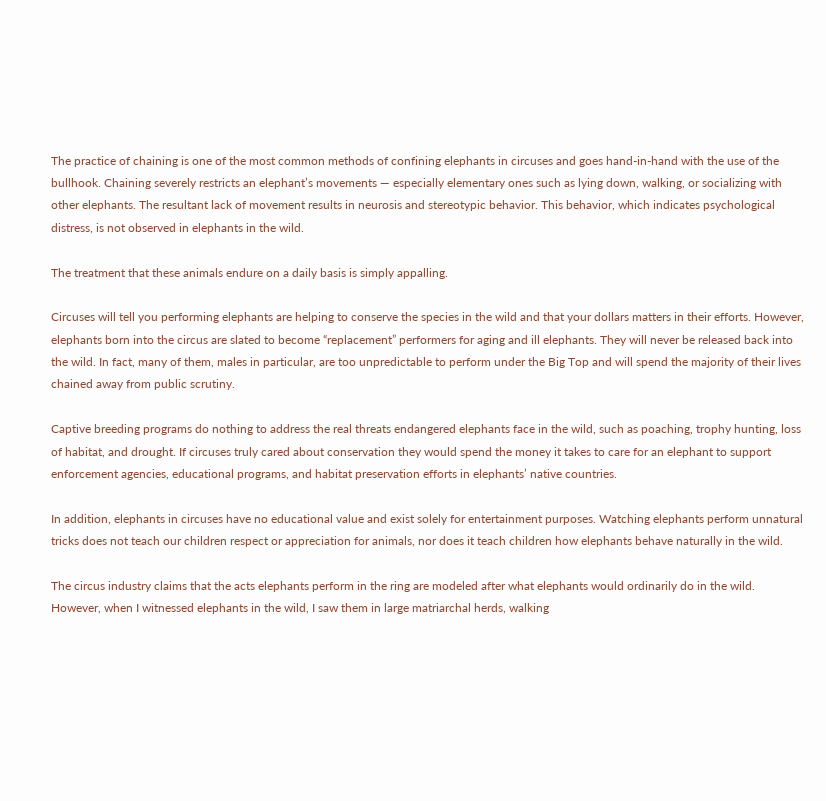The practice of chaining is one of the most common methods of confining elephants in circuses and goes hand-in-hand with the use of the bullhook. Chaining severely restricts an elephant’s movements — especially elementary ones such as lying down, walking, or socializing with other elephants. The resultant lack of movement results in neurosis and stereotypic behavior. This behavior, which indicates psychological distress, is not observed in elephants in the wild.

The treatment that these animals endure on a daily basis is simply appalling.

Circuses will tell you performing elephants are helping to conserve the species in the wild and that your dollars matters in their efforts. However, elephants born into the circus are slated to become “replacement” performers for aging and ill elephants. They will never be released back into the wild. In fact, many of them, males in particular, are too unpredictable to perform under the Big Top and will spend the majority of their lives chained away from public scrutiny.

Captive breeding programs do nothing to address the real threats endangered elephants face in the wild, such as poaching, trophy hunting, loss of habitat, and drought. If circuses truly cared about conservation they would spend the money it takes to care for an elephant to support enforcement agencies, educational programs, and habitat preservation efforts in elephants’ native countries.

In addition, elephants in circuses have no educational value and exist solely for entertainment purposes. Watching elephants perform unnatural tricks does not teach our children respect or appreciation for animals, nor does it teach children how elephants behave naturally in the wild.

The circus industry claims that the acts elephants perform in the ring are modeled after what elephants would ordinarily do in the wild. However, when I witnessed elephants in the wild, I saw them in large matriarchal herds, walking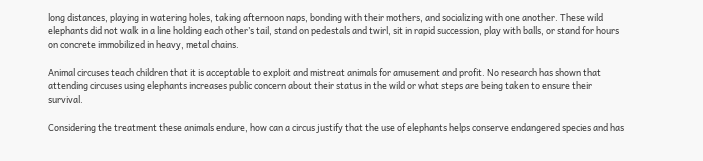long distances, playing in watering holes, taking afternoon naps, bonding with their mothers, and socializing with one another. These wild elephants did not walk in a line holding each other’s tail, stand on pedestals and twirl, sit in rapid succession, play with balls, or stand for hours on concrete immobilized in heavy, metal chains.

Animal circuses teach children that it is acceptable to exploit and mistreat animals for amusement and profit. No research has shown that attending circuses using elephants increases public concern about their status in the wild or what steps are being taken to ensure their survival.

Considering the treatment these animals endure, how can a circus justify that the use of elephants helps conserve endangered species and has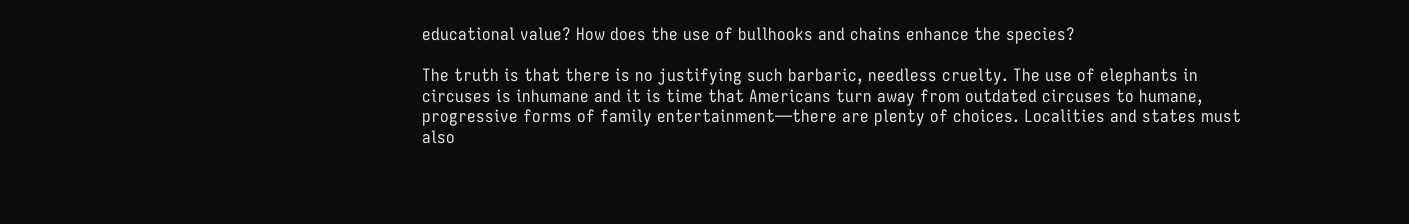educational value? How does the use of bullhooks and chains enhance the species?

The truth is that there is no justifying such barbaric, needless cruelty. The use of elephants in circuses is inhumane and it is time that Americans turn away from outdated circuses to humane, progressive forms of family entertainment—there are plenty of choices. Localities and states must also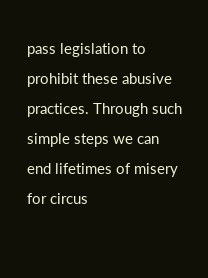pass legislation to prohibit these abusive practices. Through such simple steps we can end lifetimes of misery for circus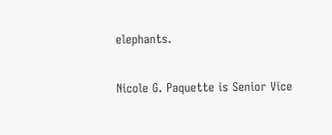elephants.

Nicole G. Paquette is Senior Vice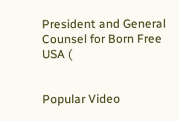President and General Counsel for Born Free USA (


Popular Video